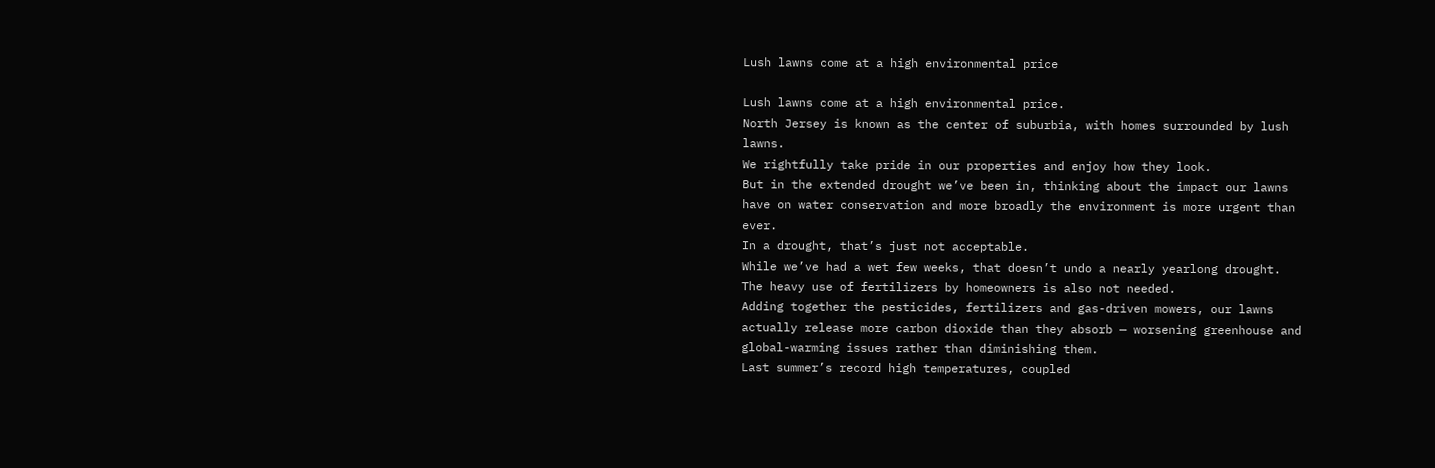Lush lawns come at a high environmental price

Lush lawns come at a high environmental price.
North Jersey is known as the center of suburbia, with homes surrounded by lush lawns.
We rightfully take pride in our properties and enjoy how they look.
But in the extended drought we’ve been in, thinking about the impact our lawns have on water conservation and more broadly the environment is more urgent than ever.
In a drought, that’s just not acceptable.
While we’ve had a wet few weeks, that doesn’t undo a nearly yearlong drought.
The heavy use of fertilizers by homeowners is also not needed.
Adding together the pesticides, fertilizers and gas-driven mowers, our lawns actually release more carbon dioxide than they absorb — worsening greenhouse and global-warming issues rather than diminishing them.
Last summer’s record high temperatures, coupled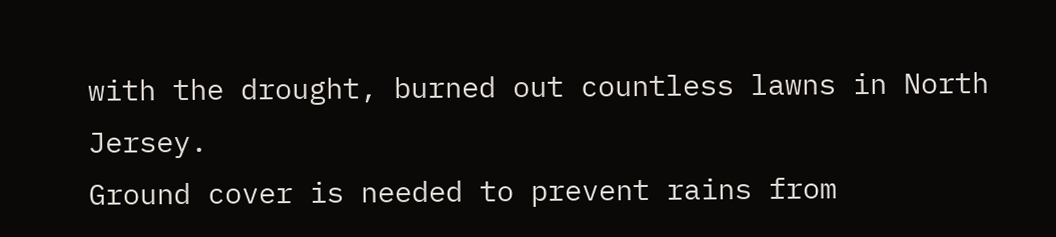with the drought, burned out countless lawns in North Jersey.
Ground cover is needed to prevent rains from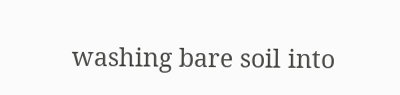washing bare soil into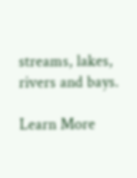streams, lakes, rivers and bays.

Learn More